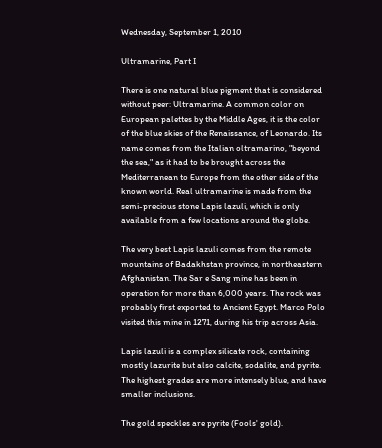Wednesday, September 1, 2010

Ultramarine, Part I

There is one natural blue pigment that is considered without peer: Ultramarine. A common color on European palettes by the Middle Ages, it is the color of the blue skies of the Renaissance, of Leonardo. Its name comes from the Italian oltramarino, "beyond the sea," as it had to be brought across the Mediterranean to Europe from the other side of the known world. Real ultramarine is made from the semi-precious stone Lapis lazuli, which is only available from a few locations around the globe.

The very best Lapis lazuli comes from the remote mountains of Badakhstan province, in northeastern Afghanistan. The Sar e Sang mine has been in operation for more than 6,000 years. The rock was probably first exported to Ancient Egypt. Marco Polo visited this mine in 1271, during his trip across Asia.

Lapis lazuli is a complex silicate rock, containing mostly lazurite but also calcite, sodalite, and pyrite. The highest grades are more intensely blue, and have smaller inclusions.

The gold speckles are pyrite (Fools' gold).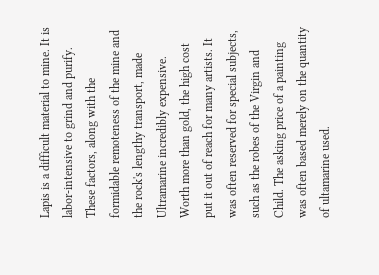Lapis is a difficult material to mine. It is labor-intensive to grind and purify. These factors, along with the formidable remoteness of the mine and the rock's lengthy transport, made Ultramarine incredibly expensive. Worth more than gold, the high cost put it out of reach for many artists. It was often reserved for special subjects, such as the robes of the Virgin and Child. The asking price of a painting was often based merely on the quantity of ultamarine used.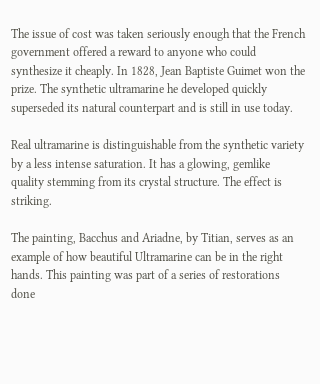The issue of cost was taken seriously enough that the French government offered a reward to anyone who could synthesize it cheaply. In 1828, Jean Baptiste Guimet won the prize. The synthetic ultramarine he developed quickly superseded its natural counterpart and is still in use today.

Real ultramarine is distinguishable from the synthetic variety by a less intense saturation. It has a glowing, gemlike quality stemming from its crystal structure. The effect is striking.

The painting, Bacchus and Ariadne, by Titian, serves as an example of how beautiful Ultramarine can be in the right hands. This painting was part of a series of restorations done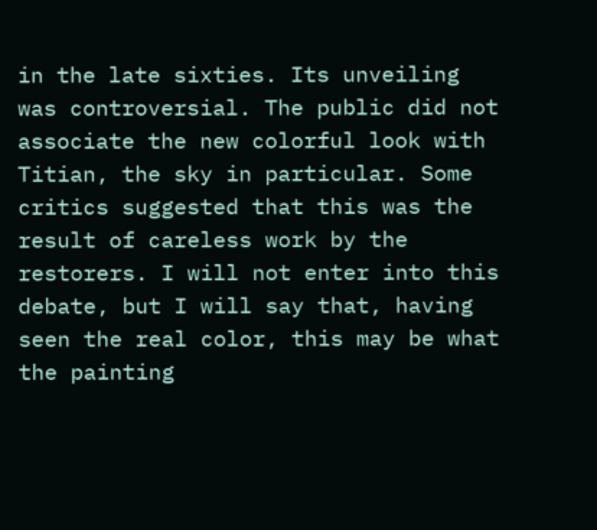in the late sixties. Its unveiling was controversial. The public did not associate the new colorful look with Titian, the sky in particular. Some critics suggested that this was the result of careless work by the restorers. I will not enter into this debate, but I will say that, having seen the real color, this may be what the painting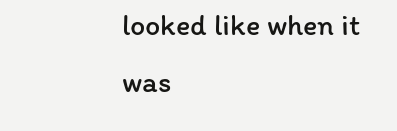looked like when it was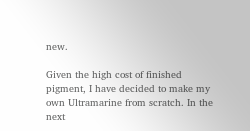new.

Given the high cost of finished pigment, I have decided to make my own Ultramarine from scratch. In the next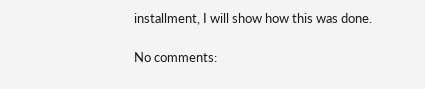installment, I will show how this was done.

No comments: